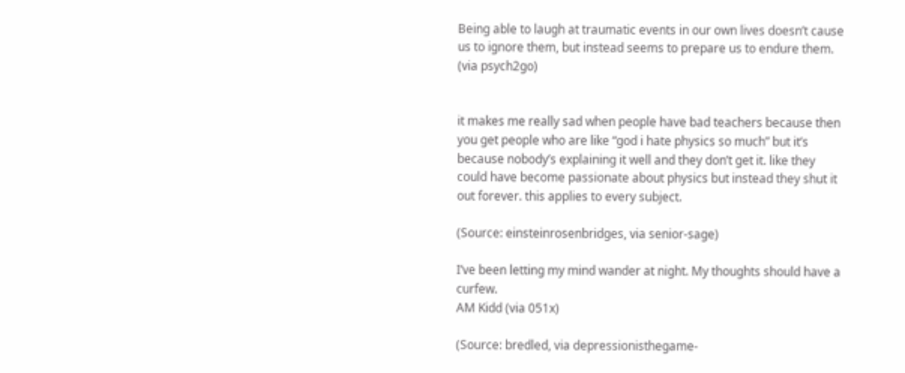Being able to laugh at traumatic events in our own lives doesn’t cause us to ignore them, but instead seems to prepare us to endure them.
(via psych2go)


it makes me really sad when people have bad teachers because then you get people who are like “god i hate physics so much” but it’s because nobody’s explaining it well and they don’t get it. like they could have become passionate about physics but instead they shut it out forever. this applies to every subject.

(Source: einsteinrosenbridges, via senior-sage)

I’ve been letting my mind wander at night. My thoughts should have a curfew.
AM Kidd (via 051x)

(Source: bredled, via depressionisthegame-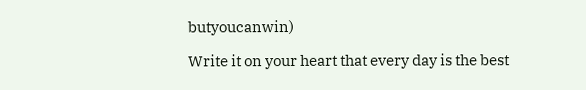butyoucanwin)

Write it on your heart that every day is the best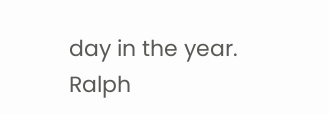day in the year.
Ralph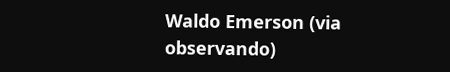Waldo Emerson (via observando)